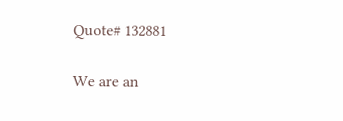Quote# 132881

We are an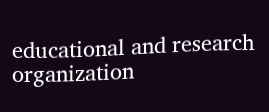educational and research organization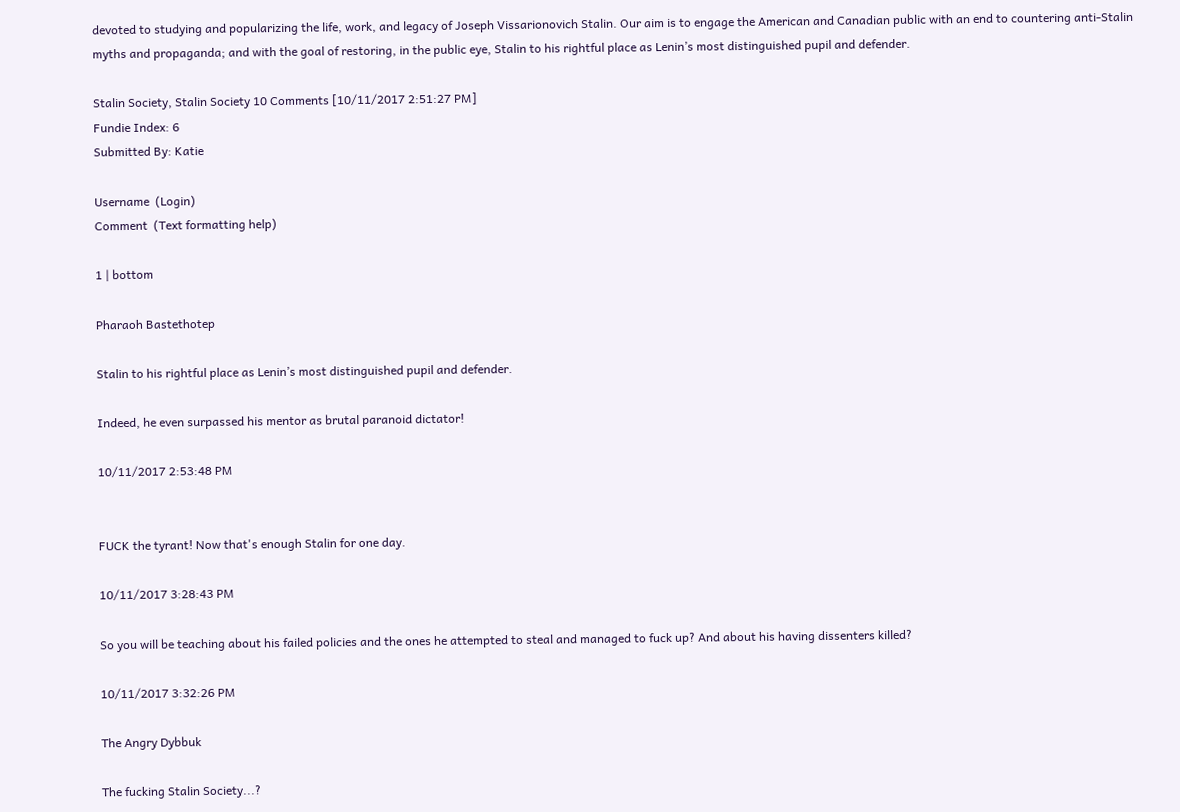devoted to studying and popularizing the life, work, and legacy of Joseph Vissarionovich Stalin. Our aim is to engage the American and Canadian public with an end to countering anti-Stalin myths and propaganda; and with the goal of restoring, in the public eye, Stalin to his rightful place as Lenin’s most distinguished pupil and defender.

Stalin Society, Stalin Society 10 Comments [10/11/2017 2:51:27 PM]
Fundie Index: 6
Submitted By: Katie

Username  (Login)
Comment  (Text formatting help)

1 | bottom

Pharaoh Bastethotep

Stalin to his rightful place as Lenin’s most distinguished pupil and defender.

Indeed, he even surpassed his mentor as brutal paranoid dictator!

10/11/2017 2:53:48 PM


FUCK the tyrant! Now that's enough Stalin for one day.

10/11/2017 3:28:43 PM

So you will be teaching about his failed policies and the ones he attempted to steal and managed to fuck up? And about his having dissenters killed?

10/11/2017 3:32:26 PM

The Angry Dybbuk

The fucking Stalin Society...?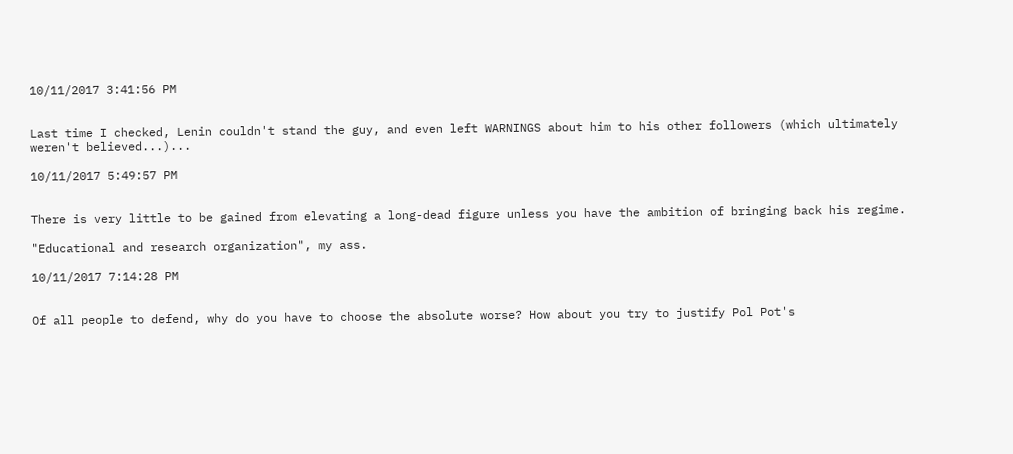10/11/2017 3:41:56 PM


Last time I checked, Lenin couldn't stand the guy, and even left WARNINGS about him to his other followers (which ultimately weren't believed...)...

10/11/2017 5:49:57 PM


There is very little to be gained from elevating a long-dead figure unless you have the ambition of bringing back his regime.

"Educational and research organization", my ass.

10/11/2017 7:14:28 PM


Of all people to defend, why do you have to choose the absolute worse? How about you try to justify Pol Pot's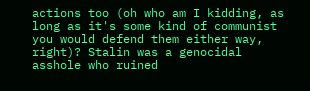actions too (oh who am I kidding, as long as it's some kind of communist you would defend them either way, right)? Stalin was a genocidal asshole who ruined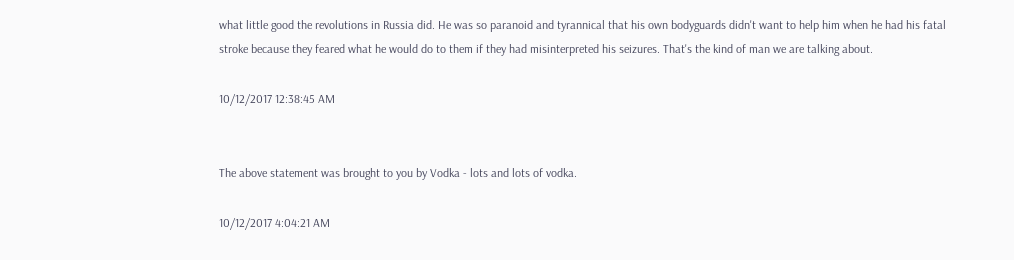what little good the revolutions in Russia did. He was so paranoid and tyrannical that his own bodyguards didn't want to help him when he had his fatal stroke because they feared what he would do to them if they had misinterpreted his seizures. That's the kind of man we are talking about.

10/12/2017 12:38:45 AM


The above statement was brought to you by Vodka - lots and lots of vodka.

10/12/2017 4:04:21 AM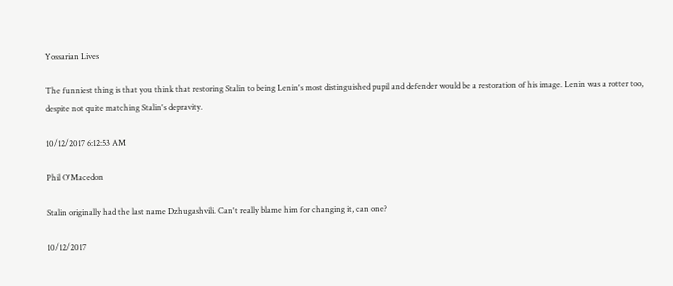Yossarian Lives

The funniest thing is that you think that restoring Stalin to being Lenin's most distinguished pupil and defender would be a restoration of his image. Lenin was a rotter too, despite not quite matching Stalin's depravity.

10/12/2017 6:12:53 AM

Phil O'Macedon

Stalin originally had the last name Dzhugashvili. Can't really blame him for changing it, can one?

10/12/2017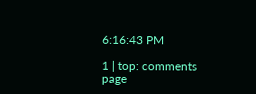6:16:43 PM

1 | top: comments page